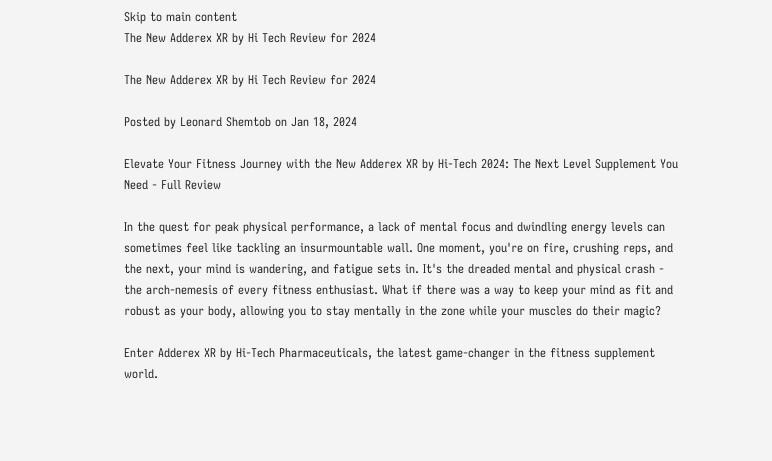Skip to main content
The New Adderex XR by Hi Tech Review for 2024

The New Adderex XR by Hi Tech Review for 2024

Posted by Leonard Shemtob on Jan 18, 2024

Elevate Your Fitness Journey with the New Adderex XR by Hi-Tech 2024: The Next Level Supplement You Need - Full Review

In the quest for peak physical performance, a lack of mental focus and dwindling energy levels can sometimes feel like tackling an insurmountable wall. One moment, you're on fire, crushing reps, and the next, your mind is wandering, and fatigue sets in. It's the dreaded mental and physical crash - the arch-nemesis of every fitness enthusiast. What if there was a way to keep your mind as fit and robust as your body, allowing you to stay mentally in the zone while your muscles do their magic?

Enter Adderex XR by Hi-Tech Pharmaceuticals, the latest game-changer in the fitness supplement world.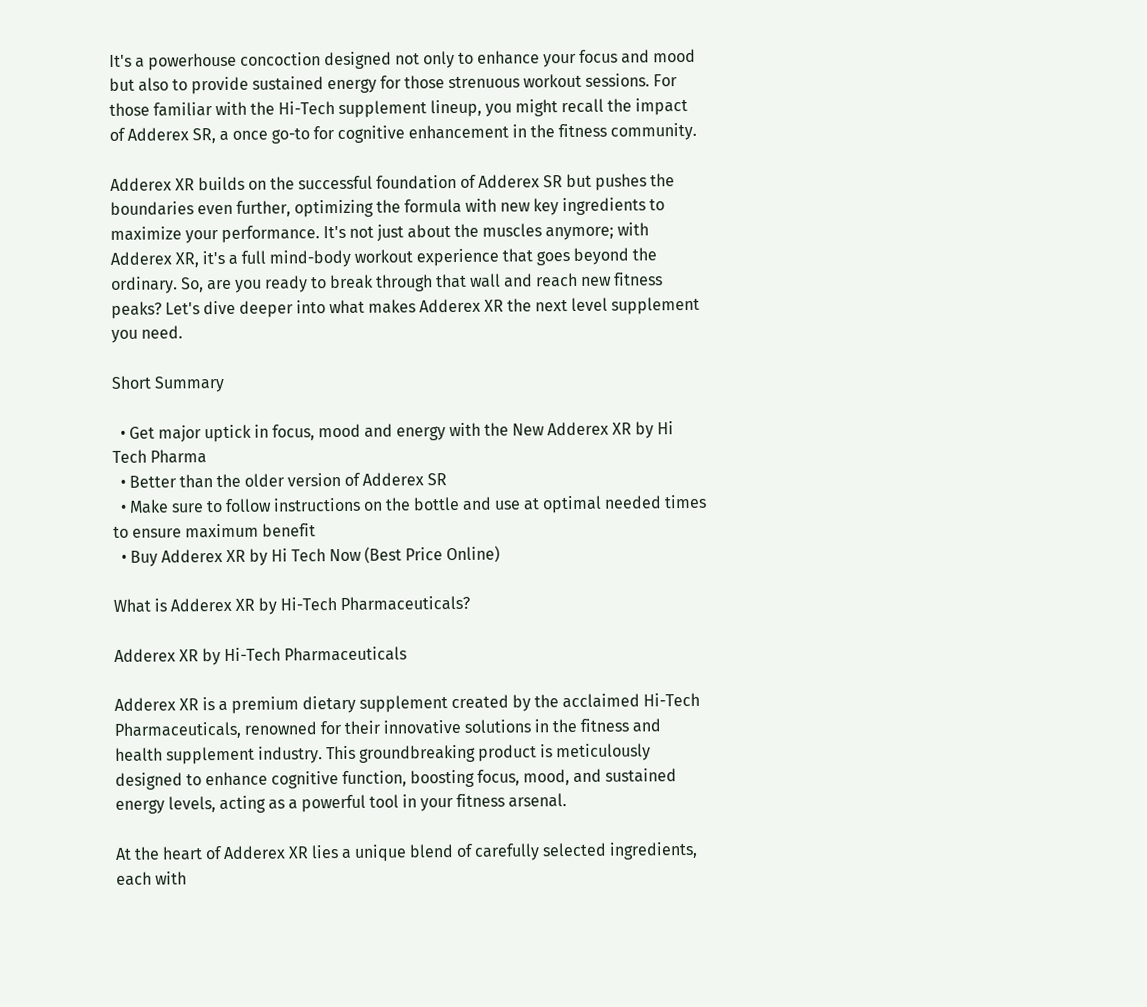It's a powerhouse concoction designed not only to enhance your focus and mood but also to provide sustained energy for those strenuous workout sessions. For those familiar with the Hi-Tech supplement lineup, you might recall the impact of Adderex SR, a once go-to for cognitive enhancement in the fitness community.

Adderex XR builds on the successful foundation of Adderex SR but pushes the boundaries even further, optimizing the formula with new key ingredients to maximize your performance. It's not just about the muscles anymore; with Adderex XR, it's a full mind-body workout experience that goes beyond the ordinary. So, are you ready to break through that wall and reach new fitness peaks? Let's dive deeper into what makes Adderex XR the next level supplement you need.

Short Summary

  • Get major uptick in focus, mood and energy with the New Adderex XR by Hi Tech Pharma
  • Better than the older version of Adderex SR
  • Make sure to follow instructions on the bottle and use at optimal needed times to ensure maximum benefit
  • Buy Adderex XR by Hi Tech Now (Best Price Online)

What is Adderex XR by Hi-Tech Pharmaceuticals?

Adderex XR by Hi-Tech Pharmaceuticals

Adderex XR is a premium dietary supplement created by the acclaimed Hi-Tech Pharmaceuticals, renowned for their innovative solutions in the fitness and health supplement industry. This groundbreaking product is meticulously designed to enhance cognitive function, boosting focus, mood, and sustained energy levels, acting as a powerful tool in your fitness arsenal.

At the heart of Adderex XR lies a unique blend of carefully selected ingredients, each with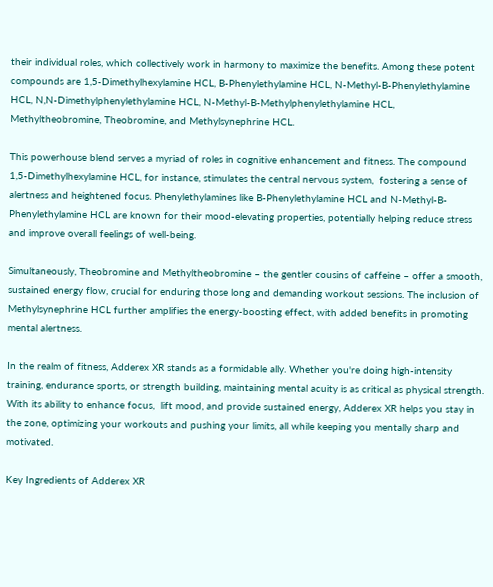their individual roles, which collectively work in harmony to maximize the benefits. Among these potent compounds are 1,5-Dimethylhexylamine HCL, B-Phenylethylamine HCL, N-Methyl-B-Phenylethylamine HCL, N,N-Dimethylphenylethylamine HCL, N-Methyl-B-Methylphenylethylamine HCL, Methyltheobromine, Theobromine, and Methylsynephrine HCL.

This powerhouse blend serves a myriad of roles in cognitive enhancement and fitness. The compound 1,5-Dimethylhexylamine HCL, for instance, stimulates the central nervous system,  fostering a sense of alertness and heightened focus. Phenylethylamines like B-Phenylethylamine HCL and N-Methyl-B-Phenylethylamine HCL are known for their mood-elevating properties, potentially helping reduce stress and improve overall feelings of well-being.

Simultaneously, Theobromine and Methyltheobromine – the gentler cousins of caffeine – offer a smooth, sustained energy flow, crucial for enduring those long and demanding workout sessions. The inclusion of Methylsynephrine HCL further amplifies the energy-boosting effect, with added benefits in promoting mental alertness.

In the realm of fitness, Adderex XR stands as a formidable ally. Whether you're doing high-intensity training, endurance sports, or strength building, maintaining mental acuity is as critical as physical strength. With its ability to enhance focus,  lift mood, and provide sustained energy, Adderex XR helps you stay in the zone, optimizing your workouts and pushing your limits, all while keeping you mentally sharp and motivated.

Key Ingredients of Adderex XR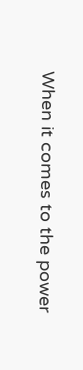When it comes to the power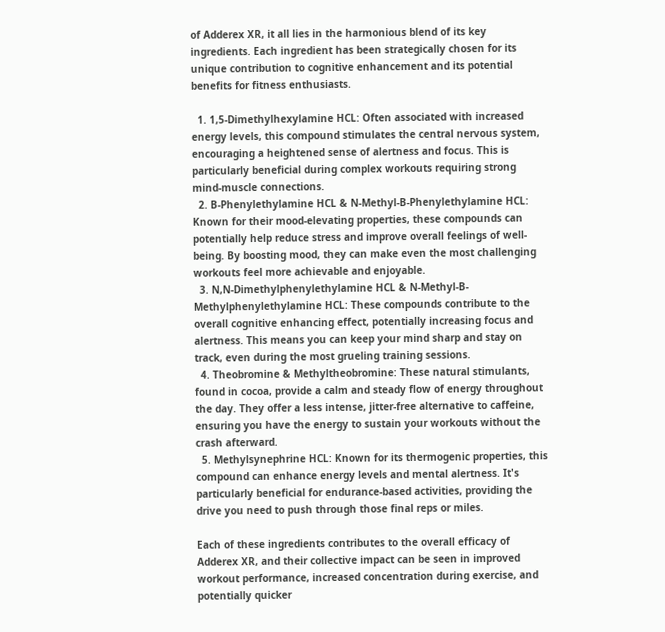of Adderex XR, it all lies in the harmonious blend of its key ingredients. Each ingredient has been strategically chosen for its unique contribution to cognitive enhancement and its potential benefits for fitness enthusiasts.

  1. 1,5-Dimethylhexylamine HCL: Often associated with increased energy levels, this compound stimulates the central nervous system, encouraging a heightened sense of alertness and focus. This is particularly beneficial during complex workouts requiring strong mind-muscle connections.
  2. B-Phenylethylamine HCL & N-Methyl-B-Phenylethylamine HCL: Known for their mood-elevating properties, these compounds can potentially help reduce stress and improve overall feelings of well-being. By boosting mood, they can make even the most challenging workouts feel more achievable and enjoyable.
  3. N,N-Dimethylphenylethylamine HCL & N-Methyl-B-Methylphenylethylamine HCL: These compounds contribute to the overall cognitive enhancing effect, potentially increasing focus and alertness. This means you can keep your mind sharp and stay on track, even during the most grueling training sessions.
  4. Theobromine & Methyltheobromine: These natural stimulants, found in cocoa, provide a calm and steady flow of energy throughout the day. They offer a less intense, jitter-free alternative to caffeine, ensuring you have the energy to sustain your workouts without the crash afterward.
  5. Methylsynephrine HCL: Known for its thermogenic properties, this compound can enhance energy levels and mental alertness. It's particularly beneficial for endurance-based activities, providing the drive you need to push through those final reps or miles.

Each of these ingredients contributes to the overall efficacy of Adderex XR, and their collective impact can be seen in improved workout performance, increased concentration during exercise, and potentially quicker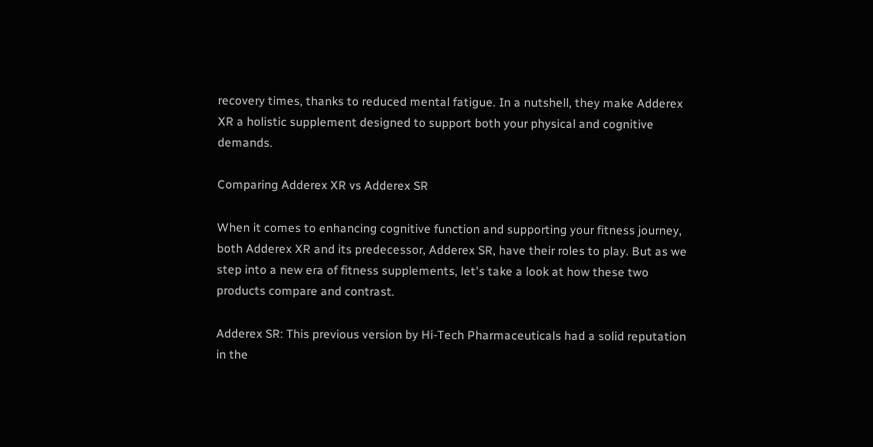recovery times, thanks to reduced mental fatigue. In a nutshell, they make Adderex XR a holistic supplement designed to support both your physical and cognitive demands.

Comparing Adderex XR vs Adderex SR

When it comes to enhancing cognitive function and supporting your fitness journey, both Adderex XR and its predecessor, Adderex SR, have their roles to play. But as we step into a new era of fitness supplements, let's take a look at how these two products compare and contrast.

Adderex SR: This previous version by Hi-Tech Pharmaceuticals had a solid reputation in the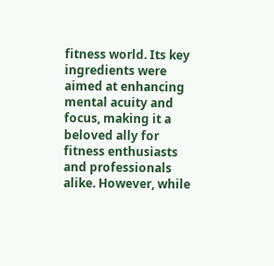fitness world. Its key ingredients were aimed at enhancing mental acuity and focus, making it a beloved ally for fitness enthusiasts and professionals alike. However, while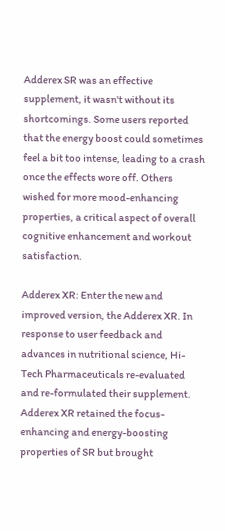Adderex SR was an effective supplement, it wasn't without its shortcomings. Some users reported that the energy boost could sometimes feel a bit too intense, leading to a crash once the effects wore off. Others wished for more mood-enhancing properties, a critical aspect of overall cognitive enhancement and workout satisfaction.

Adderex XR: Enter the new and improved version, the Adderex XR. In response to user feedback and advances in nutritional science, Hi-Tech Pharmaceuticals re-evaluated and re-formulated their supplement. Adderex XR retained the focus-enhancing and energy-boosting properties of SR but brought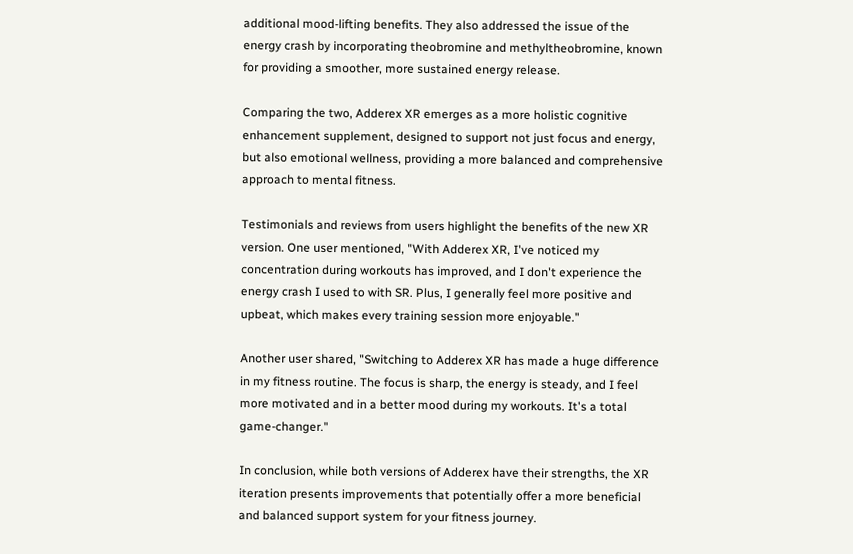additional mood-lifting benefits. They also addressed the issue of the energy crash by incorporating theobromine and methyltheobromine, known for providing a smoother, more sustained energy release.

Comparing the two, Adderex XR emerges as a more holistic cognitive enhancement supplement, designed to support not just focus and energy, but also emotional wellness, providing a more balanced and comprehensive approach to mental fitness.

Testimonials and reviews from users highlight the benefits of the new XR version. One user mentioned, "With Adderex XR, I've noticed my concentration during workouts has improved, and I don't experience the energy crash I used to with SR. Plus, I generally feel more positive and upbeat, which makes every training session more enjoyable."

Another user shared, "Switching to Adderex XR has made a huge difference in my fitness routine. The focus is sharp, the energy is steady, and I feel more motivated and in a better mood during my workouts. It's a total game-changer."

In conclusion, while both versions of Adderex have their strengths, the XR iteration presents improvements that potentially offer a more beneficial and balanced support system for your fitness journey.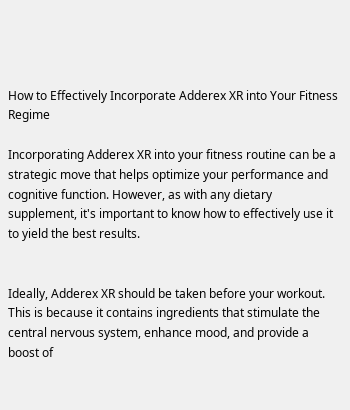How to Effectively Incorporate Adderex XR into Your Fitness Regime

Incorporating Adderex XR into your fitness routine can be a strategic move that helps optimize your performance and cognitive function. However, as with any dietary supplement, it's important to know how to effectively use it to yield the best results.


Ideally, Adderex XR should be taken before your workout. This is because it contains ingredients that stimulate the central nervous system, enhance mood, and provide a boost of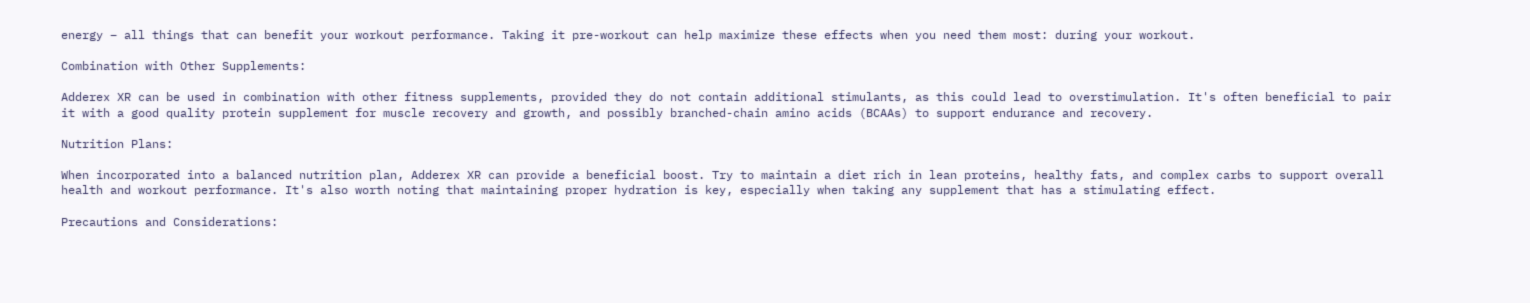energy – all things that can benefit your workout performance. Taking it pre-workout can help maximize these effects when you need them most: during your workout.

Combination with Other Supplements:

Adderex XR can be used in combination with other fitness supplements, provided they do not contain additional stimulants, as this could lead to overstimulation. It's often beneficial to pair it with a good quality protein supplement for muscle recovery and growth, and possibly branched-chain amino acids (BCAAs) to support endurance and recovery.

Nutrition Plans:

When incorporated into a balanced nutrition plan, Adderex XR can provide a beneficial boost. Try to maintain a diet rich in lean proteins, healthy fats, and complex carbs to support overall health and workout performance. It's also worth noting that maintaining proper hydration is key, especially when taking any supplement that has a stimulating effect.

Precautions and Considerations: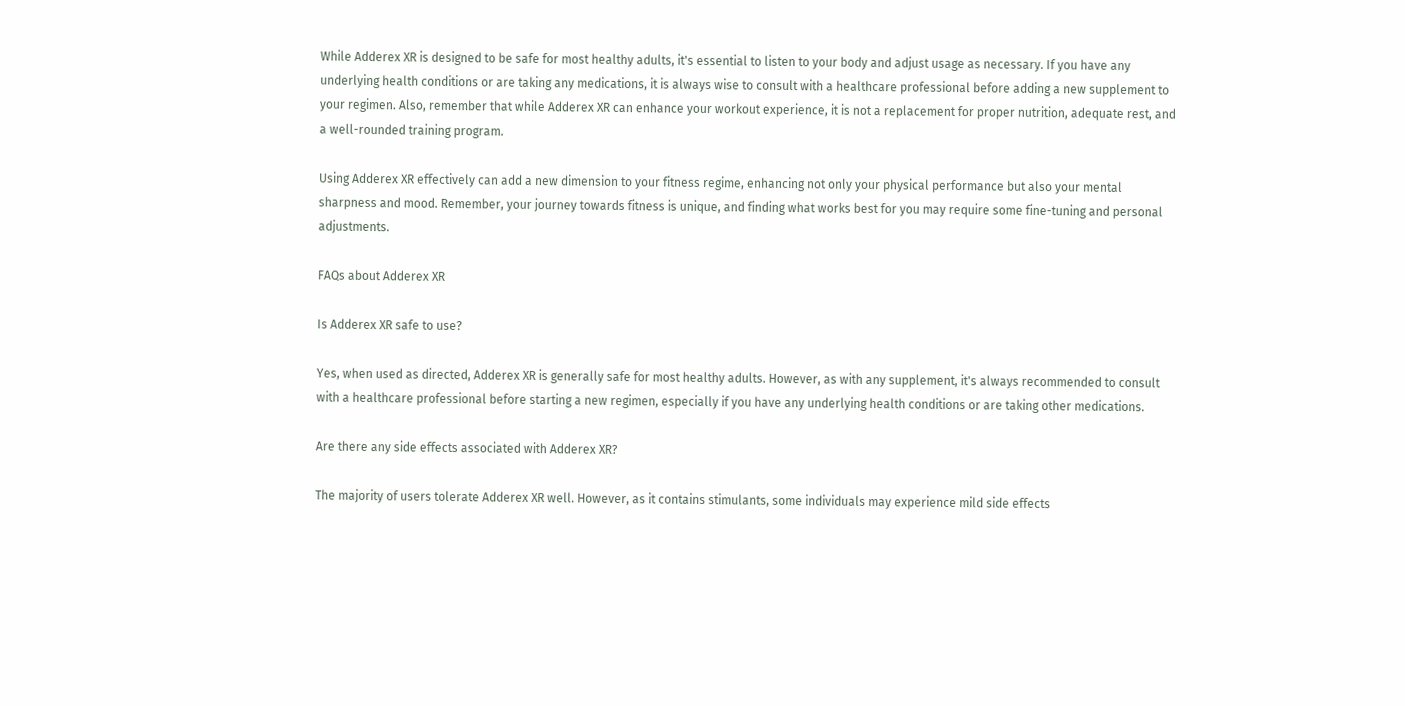While Adderex XR is designed to be safe for most healthy adults, it's essential to listen to your body and adjust usage as necessary. If you have any underlying health conditions or are taking any medications, it is always wise to consult with a healthcare professional before adding a new supplement to your regimen. Also, remember that while Adderex XR can enhance your workout experience, it is not a replacement for proper nutrition, adequate rest, and a well-rounded training program.

Using Adderex XR effectively can add a new dimension to your fitness regime, enhancing not only your physical performance but also your mental sharpness and mood. Remember, your journey towards fitness is unique, and finding what works best for you may require some fine-tuning and personal adjustments.

FAQs about Adderex XR

Is Adderex XR safe to use?

Yes, when used as directed, Adderex XR is generally safe for most healthy adults. However, as with any supplement, it's always recommended to consult with a healthcare professional before starting a new regimen, especially if you have any underlying health conditions or are taking other medications.

Are there any side effects associated with Adderex XR?

The majority of users tolerate Adderex XR well. However, as it contains stimulants, some individuals may experience mild side effects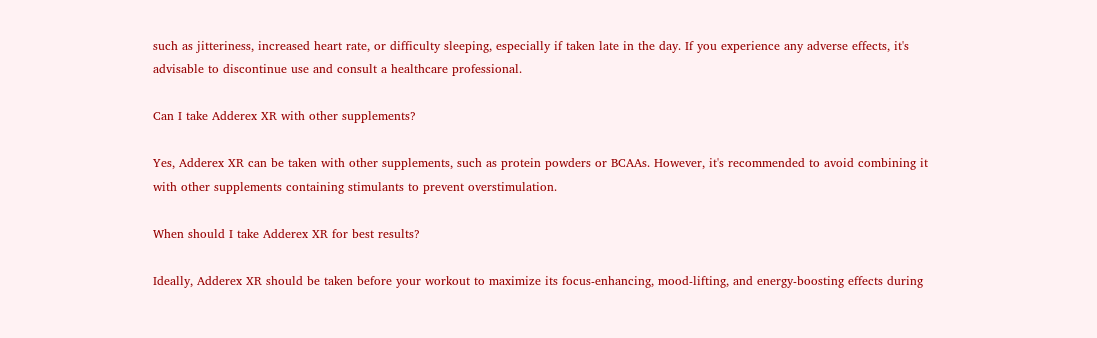such as jitteriness, increased heart rate, or difficulty sleeping, especially if taken late in the day. If you experience any adverse effects, it's advisable to discontinue use and consult a healthcare professional.

Can I take Adderex XR with other supplements?

Yes, Adderex XR can be taken with other supplements, such as protein powders or BCAAs. However, it's recommended to avoid combining it with other supplements containing stimulants to prevent overstimulation.

When should I take Adderex XR for best results?

Ideally, Adderex XR should be taken before your workout to maximize its focus-enhancing, mood-lifting, and energy-boosting effects during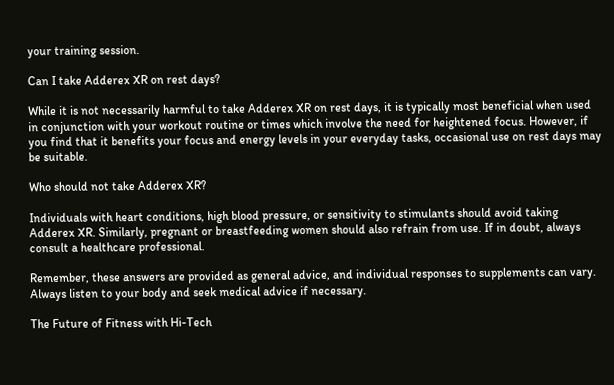your training session.

Can I take Adderex XR on rest days?

While it is not necessarily harmful to take Adderex XR on rest days, it is typically most beneficial when used in conjunction with your workout routine or times which involve the need for heightened focus. However, if you find that it benefits your focus and energy levels in your everyday tasks, occasional use on rest days may be suitable.

Who should not take Adderex XR?

Individuals with heart conditions, high blood pressure, or sensitivity to stimulants should avoid taking Adderex XR. Similarly, pregnant or breastfeeding women should also refrain from use. If in doubt, always consult a healthcare professional.

Remember, these answers are provided as general advice, and individual responses to supplements can vary. Always listen to your body and seek medical advice if necessary.

The Future of Fitness with Hi-Tech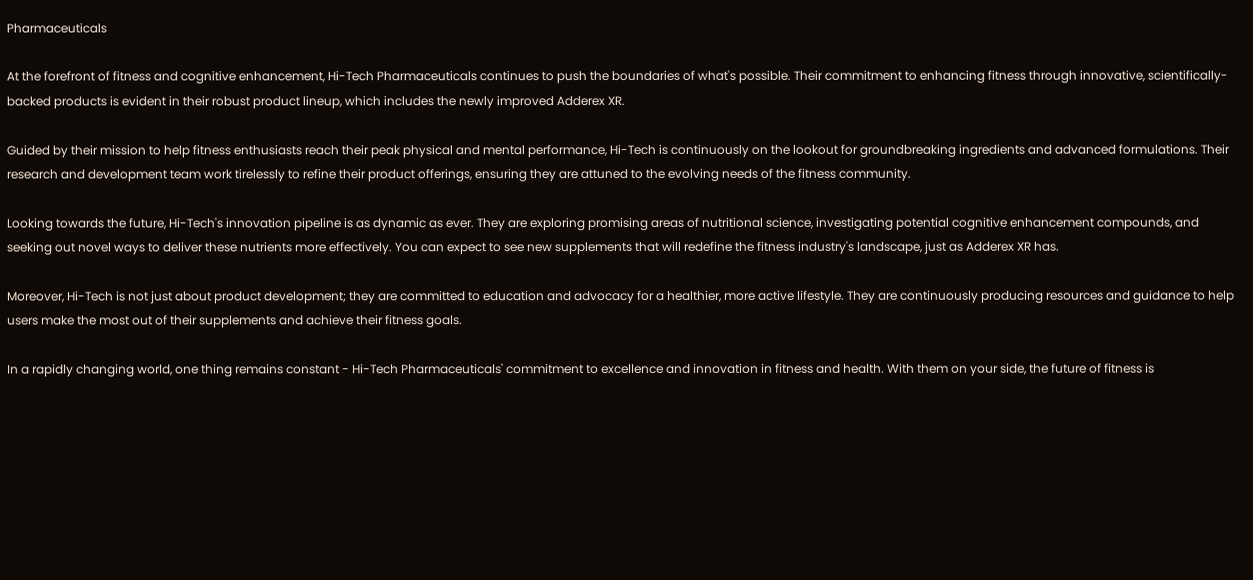Pharmaceuticals

At the forefront of fitness and cognitive enhancement, Hi-Tech Pharmaceuticals continues to push the boundaries of what's possible. Their commitment to enhancing fitness through innovative, scientifically-backed products is evident in their robust product lineup, which includes the newly improved Adderex XR.

Guided by their mission to help fitness enthusiasts reach their peak physical and mental performance, Hi-Tech is continuously on the lookout for groundbreaking ingredients and advanced formulations. Their research and development team work tirelessly to refine their product offerings, ensuring they are attuned to the evolving needs of the fitness community.

Looking towards the future, Hi-Tech's innovation pipeline is as dynamic as ever. They are exploring promising areas of nutritional science, investigating potential cognitive enhancement compounds, and seeking out novel ways to deliver these nutrients more effectively. You can expect to see new supplements that will redefine the fitness industry's landscape, just as Adderex XR has.

Moreover, Hi-Tech is not just about product development; they are committed to education and advocacy for a healthier, more active lifestyle. They are continuously producing resources and guidance to help users make the most out of their supplements and achieve their fitness goals.

In a rapidly changing world, one thing remains constant - Hi-Tech Pharmaceuticals' commitment to excellence and innovation in fitness and health. With them on your side, the future of fitness is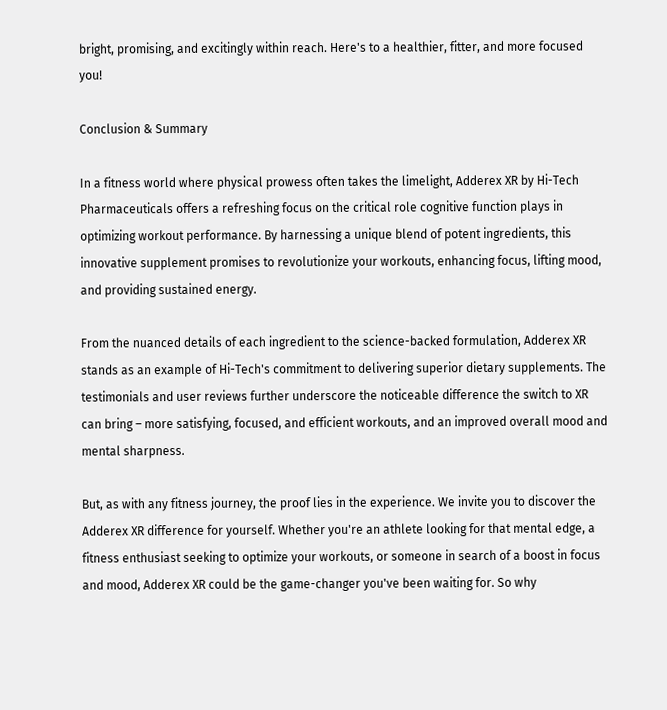bright, promising, and excitingly within reach. Here's to a healthier, fitter, and more focused you!

Conclusion & Summary

In a fitness world where physical prowess often takes the limelight, Adderex XR by Hi-Tech Pharmaceuticals offers a refreshing focus on the critical role cognitive function plays in optimizing workout performance. By harnessing a unique blend of potent ingredients, this innovative supplement promises to revolutionize your workouts, enhancing focus, lifting mood, and providing sustained energy.

From the nuanced details of each ingredient to the science-backed formulation, Adderex XR stands as an example of Hi-Tech's commitment to delivering superior dietary supplements. The testimonials and user reviews further underscore the noticeable difference the switch to XR can bring – more satisfying, focused, and efficient workouts, and an improved overall mood and mental sharpness.

But, as with any fitness journey, the proof lies in the experience. We invite you to discover the Adderex XR difference for yourself. Whether you're an athlete looking for that mental edge, a fitness enthusiast seeking to optimize your workouts, or someone in search of a boost in focus and mood, Adderex XR could be the game-changer you've been waiting for. So why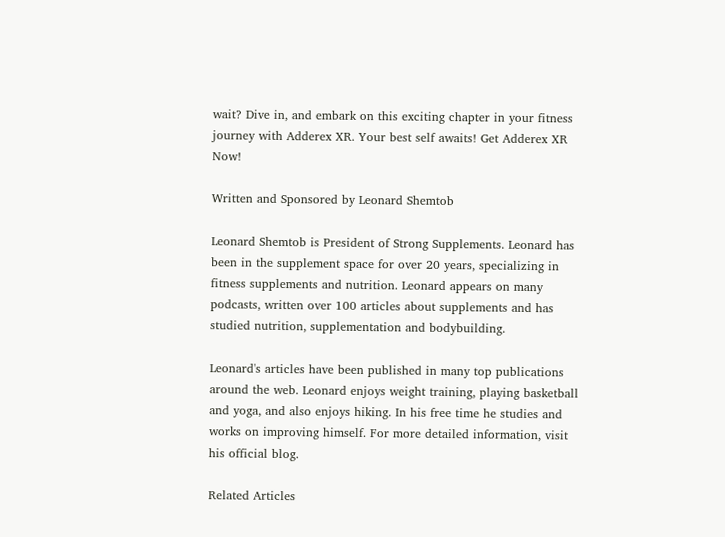wait? Dive in, and embark on this exciting chapter in your fitness journey with Adderex XR. Your best self awaits! Get Adderex XR Now!

Written and Sponsored by Leonard Shemtob

Leonard Shemtob is President of Strong Supplements. Leonard has been in the supplement space for over 20 years, specializing in fitness supplements and nutrition. Leonard appears on many podcasts, written over 100 articles about supplements and has studied nutrition, supplementation and bodybuilding.

Leonard's articles have been published in many top publications around the web. Leonard enjoys weight training, playing basketball and yoga, and also enjoys hiking. In his free time he studies and works on improving himself. For more detailed information, visit his official blog.

Related Articles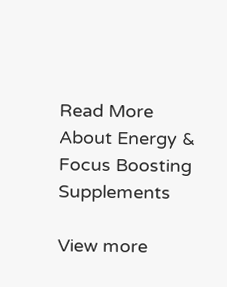Read More About Energy & Focus Boosting Supplements

View more